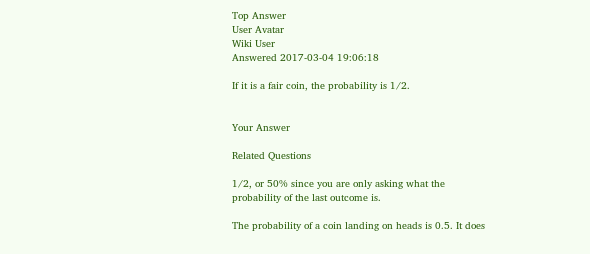Top Answer
User Avatar
Wiki User
Answered 2017-03-04 19:06:18

If it is a fair coin, the probability is 1/2.


Your Answer

Related Questions

1/2, or 50% since you are only asking what the probability of the last outcome is.

The probability of a coin landing on heads is 0.5. It does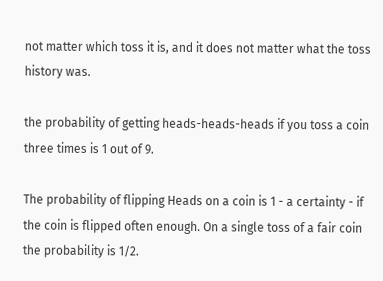not matter which toss it is, and it does not matter what the toss history was.

the probability of getting heads-heads-heads if you toss a coin three times is 1 out of 9.

The probability of flipping Heads on a coin is 1 - a certainty - if the coin is flipped often enough. On a single toss of a fair coin the probability is 1/2.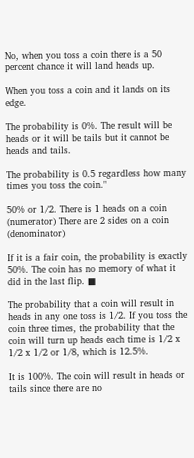No, when you toss a coin there is a 50 percent chance it will land heads up.

When you toss a coin and it lands on its edge.

The probability is 0%. The result will be heads or it will be tails but it cannot be heads and tails.

The probability is 0.5 regardless how many times you toss the coin."

50% or 1/2. There is 1 heads on a coin (numerator) There are 2 sides on a coin (denominator)

If it is a fair coin, the probability is exactly 50%. The coin has no memory of what it did in the last flip. ■

The probability that a coin will result in heads in any one toss is 1/2. If you toss the coin three times, the probability that the coin will turn up heads each time is 1/2 x 1/2 x 1/2 or 1/8, which is 12.5%.

It is 100%. The coin will result in heads or tails since there are no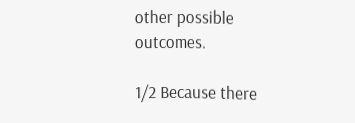other possible outcomes.

1/2 Because there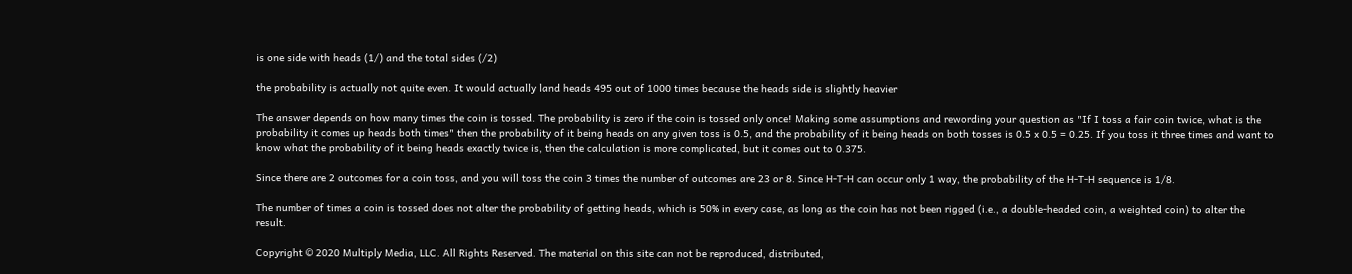is one side with heads (1/) and the total sides (/2)

the probability is actually not quite even. It would actually land heads 495 out of 1000 times because the heads side is slightly heavier

The answer depends on how many times the coin is tossed. The probability is zero if the coin is tossed only once! Making some assumptions and rewording your question as "If I toss a fair coin twice, what is the probability it comes up heads both times" then the probability of it being heads on any given toss is 0.5, and the probability of it being heads on both tosses is 0.5 x 0.5 = 0.25. If you toss it three times and want to know what the probability of it being heads exactly twice is, then the calculation is more complicated, but it comes out to 0.375.

Since there are 2 outcomes for a coin toss, and you will toss the coin 3 times the number of outcomes are 23 or 8. Since H-T-H can occur only 1 way, the probability of the H-T-H sequence is 1/8.

The number of times a coin is tossed does not alter the probability of getting heads, which is 50% in every case, as long as the coin has not been rigged (i.e., a double-headed coin, a weighted coin) to alter the result.

Copyright © 2020 Multiply Media, LLC. All Rights Reserved. The material on this site can not be reproduced, distributed,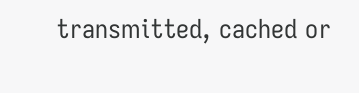transmitted, cached or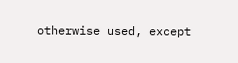otherwise used, except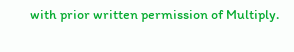with prior written permission of Multiply.